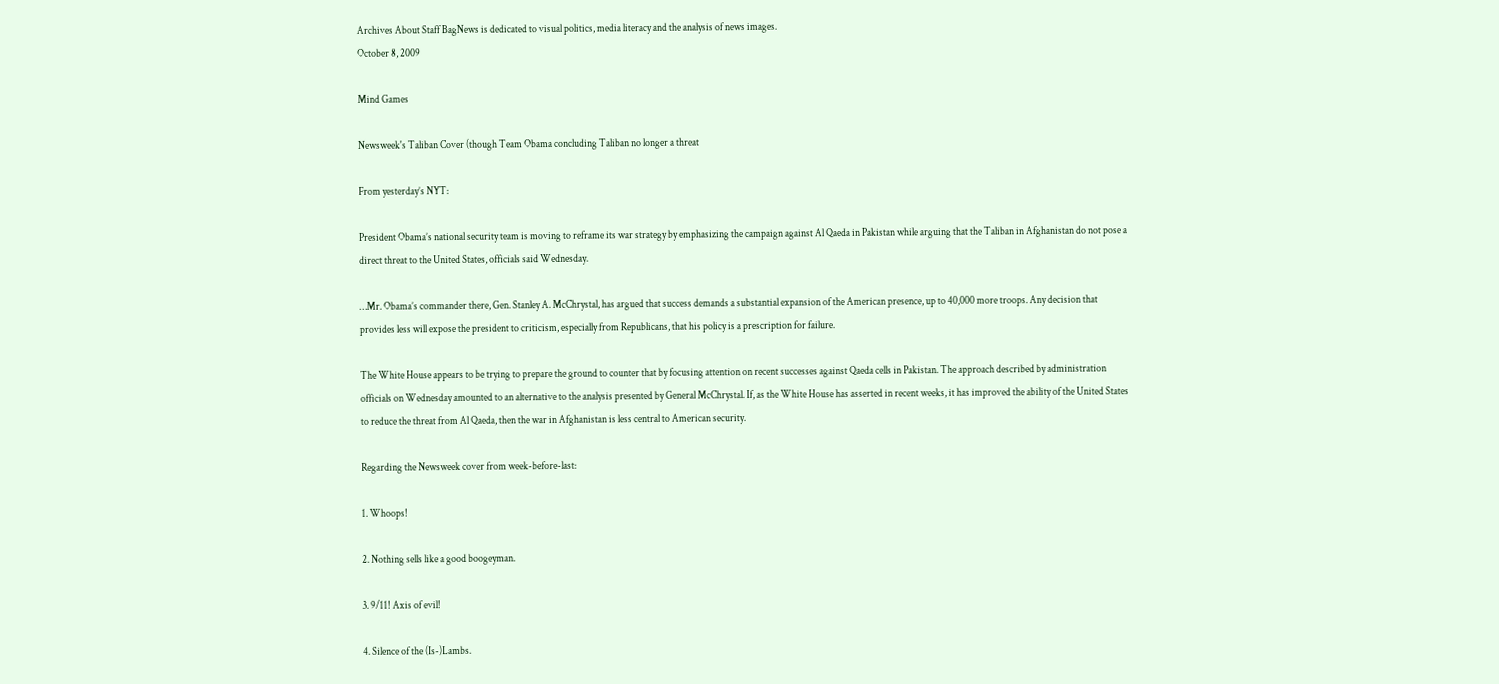Archives About Staff BagNews is dedicated to visual politics, media literacy and the analysis of news images.
October 8, 2009

Mind Games

Newsweek's Taliban Cover (though Team Obama concluding Taliban no longer a threat

From yesterday’s NYT:

President Obama’s national security team is moving to reframe its war strategy by emphasizing the campaign against Al Qaeda in Pakistan while arguing that the Taliban in Afghanistan do not pose a direct threat to the United States, officials said Wednesday.

…Mr. Obama’s commander there, Gen. Stanley A. McChrystal, has argued that success demands a substantial expansion of the American presence, up to 40,000 more troops. Any decision that provides less will expose the president to criticism, especially from Republicans, that his policy is a prescription for failure.

The White House appears to be trying to prepare the ground to counter that by focusing attention on recent successes against Qaeda cells in Pakistan. The approach described by administration officials on Wednesday amounted to an alternative to the analysis presented by General McChrystal. If, as the White House has asserted in recent weeks, it has improved the ability of the United States to reduce the threat from Al Qaeda, then the war in Afghanistan is less central to American security.

Regarding the Newsweek cover from week-before-last:

1. Whoops!

2. Nothing sells like a good boogeyman.

3. 9/11! Axis of evil!

4. Silence of the (Is-)Lambs.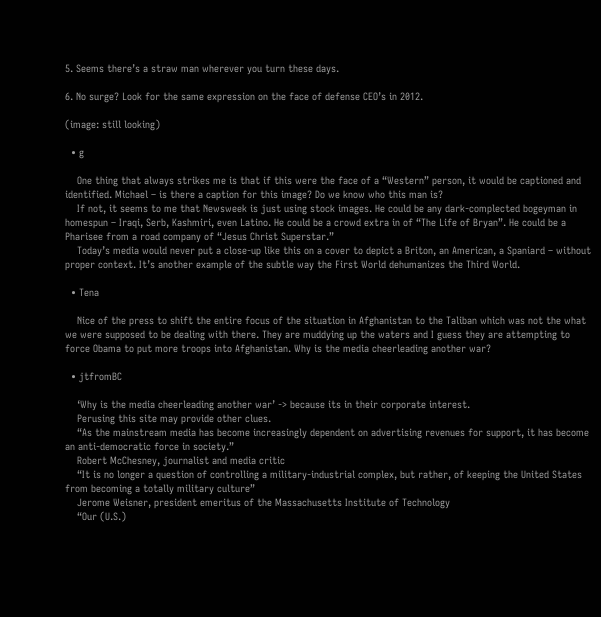5. Seems there’s a straw man wherever you turn these days.

6. No surge? Look for the same expression on the face of defense CEO’s in 2012.

(image: still looking)

  • g

    One thing that always strikes me is that if this were the face of a “Western” person, it would be captioned and identified. Michael – is there a caption for this image? Do we know who this man is?
    If not, it seems to me that Newsweek is just using stock images. He could be any dark-complected bogeyman in homespun – Iraqi, Serb, Kashmiri, even Latino. He could be a crowd extra in of “The Life of Bryan”. He could be a Pharisee from a road company of “Jesus Christ Superstar.”
    Today’s media would never put a close-up like this on a cover to depict a Briton, an American, a Spaniard – without proper context. It’s another example of the subtle way the First World dehumanizes the Third World.

  • Tena

    Nice of the press to shift the entire focus of the situation in Afghanistan to the Taliban which was not the what we were supposed to be dealing with there. They are muddying up the waters and I guess they are attempting to force Obama to put more troops into Afghanistan. Why is the media cheerleading another war?

  • jtfromBC

    ‘Why is the media cheerleading another war’ -> because its in their corporate interest.
    Perusing this site may provide other clues.
    “As the mainstream media has become increasingly dependent on advertising revenues for support, it has become an anti-democratic force in society.”
    Robert McChesney, journalist and media critic
    “It is no longer a question of controlling a military-industrial complex, but rather, of keeping the United States from becoming a totally military culture”
    Jerome Weisner, president emeritus of the Massachusetts Institute of Technology
    “Our (U.S.)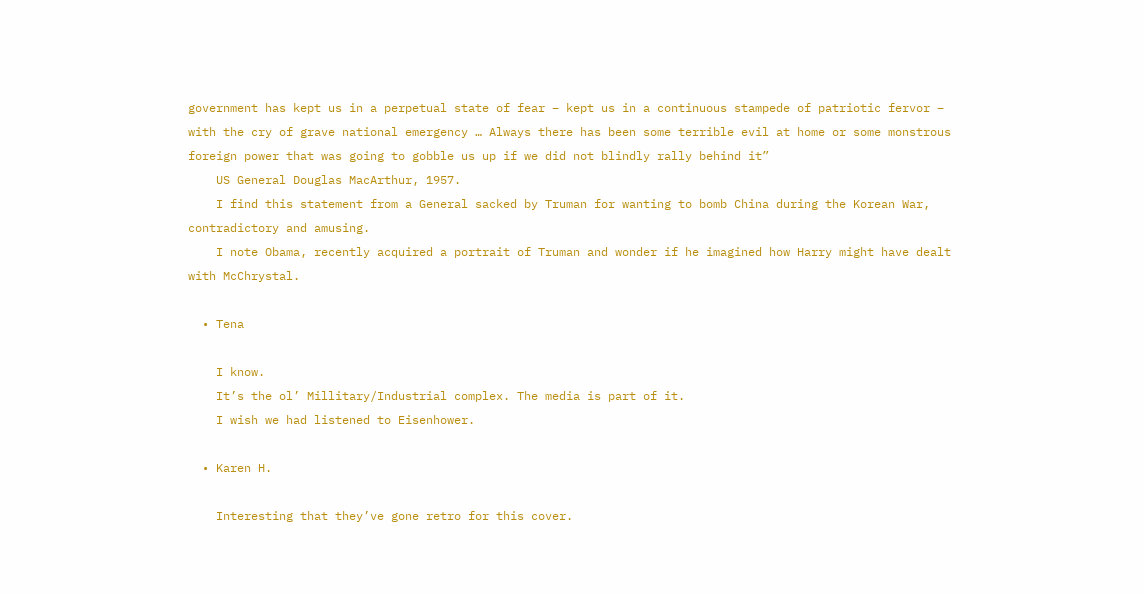government has kept us in a perpetual state of fear – kept us in a continuous stampede of patriotic fervor – with the cry of grave national emergency … Always there has been some terrible evil at home or some monstrous foreign power that was going to gobble us up if we did not blindly rally behind it”
    US General Douglas MacArthur, 1957.
    I find this statement from a General sacked by Truman for wanting to bomb China during the Korean War, contradictory and amusing.
    I note Obama, recently acquired a portrait of Truman and wonder if he imagined how Harry might have dealt with McChrystal.

  • Tena

    I know.
    It’s the ol’ Millitary/Industrial complex. The media is part of it.
    I wish we had listened to Eisenhower.

  • Karen H.

    Interesting that they’ve gone retro for this cover.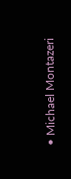• Michael Montazeri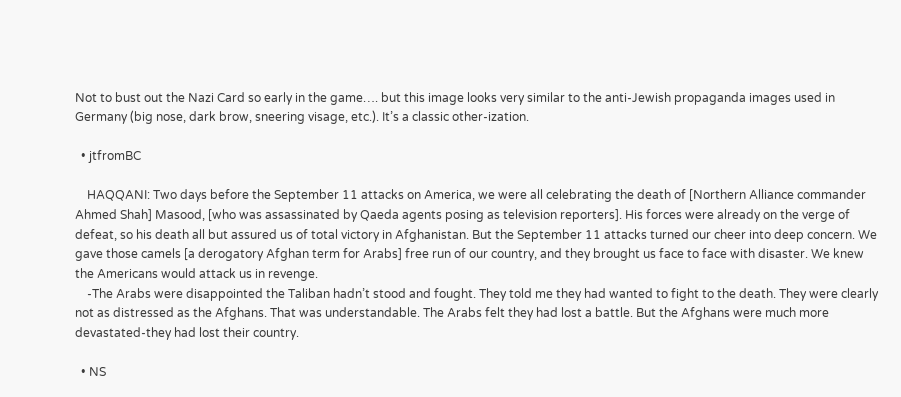Not to bust out the Nazi Card so early in the game…. but this image looks very similar to the anti-Jewish propaganda images used in Germany (big nose, dark brow, sneering visage, etc.). It’s a classic other-ization.

  • jtfromBC

    HAQQANI: Two days before the September 11 attacks on America, we were all celebrating the death of [Northern Alliance commander Ahmed Shah] Masood, [who was assassinated by Qaeda agents posing as television reporters]. His forces were already on the verge of defeat, so his death all but assured us of total victory in Afghanistan. But the September 11 attacks turned our cheer into deep concern. We gave those camels [a derogatory Afghan term for Arabs] free run of our country, and they brought us face to face with disaster. We knew the Americans would attack us in revenge.
    -The Arabs were disappointed the Taliban hadn’t stood and fought. They told me they had wanted to fight to the death. They were clearly not as distressed as the Afghans. That was understandable. The Arabs felt they had lost a battle. But the Afghans were much more devastated-they had lost their country.

  • NS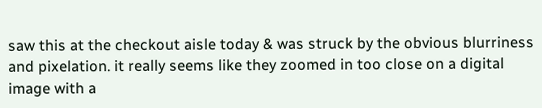saw this at the checkout aisle today & was struck by the obvious blurriness and pixelation. it really seems like they zoomed in too close on a digital image with a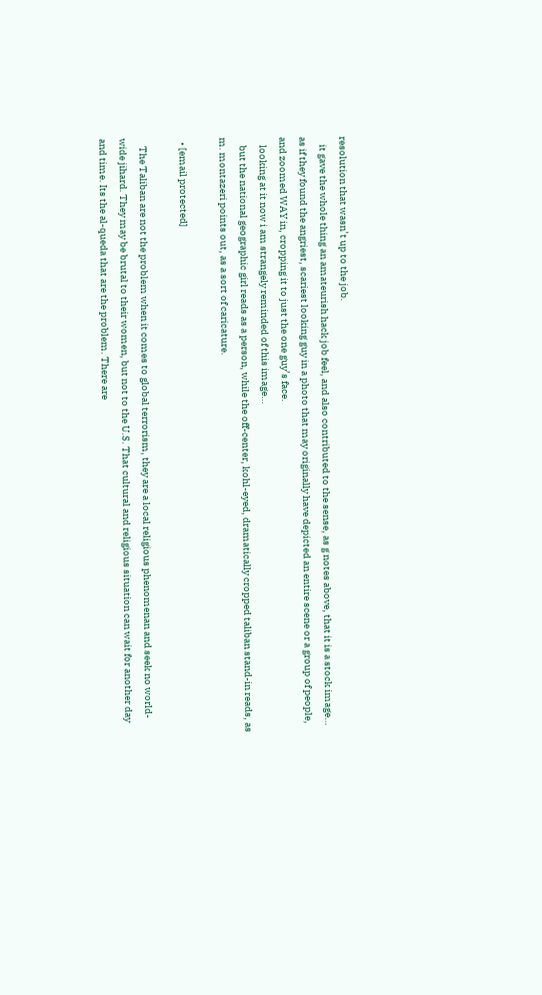resolution that wasn’t up to the job.
    it gave the whole thing an amateurish hack job feel, and also contributed to the sense, as g notes above, that it is a stock image… as if they found the angriest, scariest looking guy in a photo that may originally have depicted an entire scene or a group of people, and zoomed WAY in, cropping it to just the one guy’s face.
    looking at it now i am strangely reminded of this image…
    but the national geographic girl reads as a person, while the off-center, kohl-eyed, dramatically cropped taliban stand-in reads, as m. montazeri points out, as a sort of caricature.

  • [email protected]

    The Taliban are not the problem when it comes to global terrorism, they are a local religious phenomenan and seek no world-wide jihard. They may be brutal to their women, but not to the U.S. That cultural and religious situation can wait for another day and time. Its the al-queda that are the problem. There are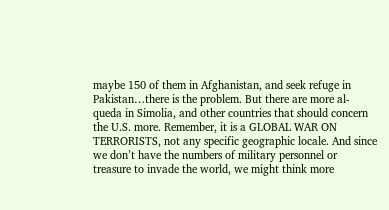maybe 150 of them in Afghanistan, and seek refuge in Pakistan…there is the problem. But there are more al-queda in Simolia, and other countries that should concern the U.S. more. Remember, it is a GLOBAL WAR ON TERRORISTS, not any specific geographic locale. And since we don’t have the numbers of military personnel or treasure to invade the world, we might think more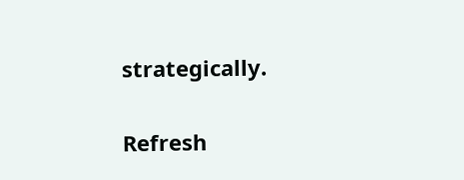strategically.

Refresh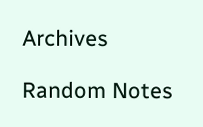Archives

Random Notes